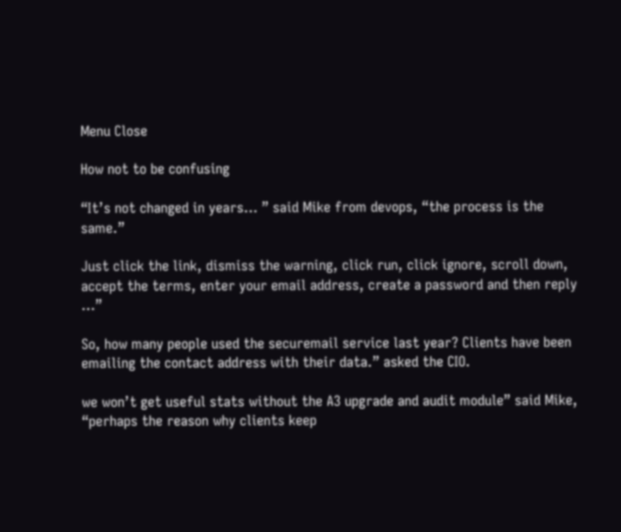Menu Close

How not to be confusing

“It’s not changed in years… ” said Mike from devops, “the process is the same.”

Just click the link, dismiss the warning, click run, click ignore, scroll down, accept the terms, enter your email address, create a password and then reply …”

So, how many people used the securemail service last year? Clients have been emailing the contact address with their data.” asked the CIO.

we won’t get useful stats without the A3 upgrade and audit module” said Mike, “perhaps the reason why clients keep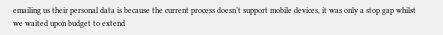emailing us their personal data is because the current process doesn’t support mobile devices, it was only a stop gap whilst we waited upon budget to extend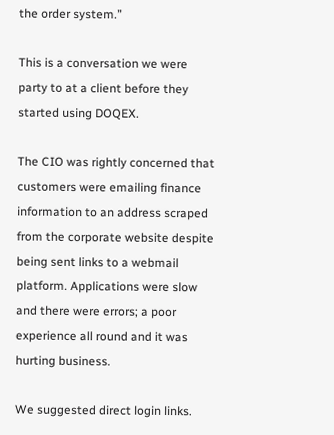the order system.”

This is a conversation we were party to at a client before they started using DOQEX.

The CIO was rightly concerned that customers were emailing finance information to an address scraped from the corporate website despite being sent links to a webmail platform. Applications were slow and there were errors; a poor experience all round and it was hurting business.

We suggested direct login links.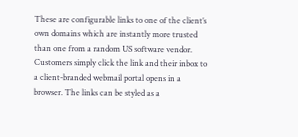These are configurable links to one of the client’s own domains which are instantly more trusted than one from a random US software vendor. Customers simply click the link and their inbox to a client-branded webmail portal opens in a browser. The links can be styled as a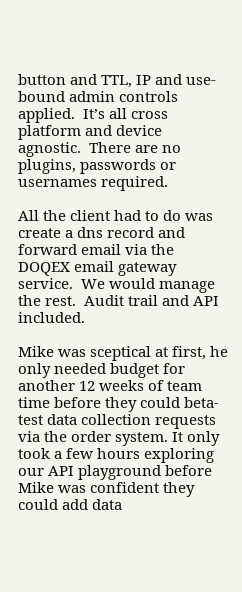button and TTL, IP and use-bound admin controls applied.  It’s all cross platform and device agnostic.  There are no plugins, passwords or usernames required.

All the client had to do was create a dns record and forward email via the DOQEX email gateway service.  We would manage the rest.  Audit trail and API included.

Mike was sceptical at first, he only needed budget for another 12 weeks of team time before they could beta-test data collection requests via the order system. It only took a few hours exploring our API playground before Mike was confident they could add data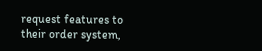request features to their order system,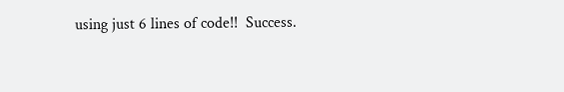using just 6 lines of code!!  Success.